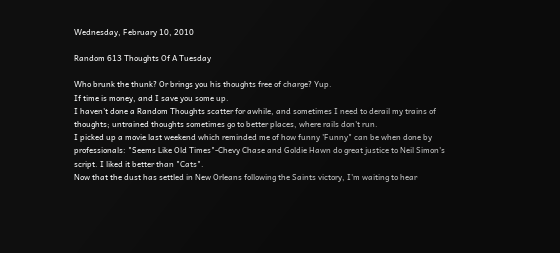Wednesday, February 10, 2010

Random 613 Thoughts Of A Tuesday

Who brunk the thunk? Or brings you his thoughts free of charge? Yup.
If time is money, and I save you some up.
I haven't done a Random Thoughts scatter for awhile, and sometimes I need to derail my trains of thoughts; untrained thoughts sometimes go to better places, where rails don't run.
I picked up a movie last weekend which reminded me of how funny 'Funny" can be when done by professionals: "Seems Like Old Times"-Chevy Chase and Goldie Hawn do great justice to Neil Simon's script. I liked it better than "Cats".
Now that the dust has settled in New Orleans following the Saints victory, I'm waiting to hear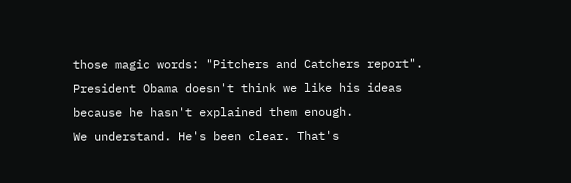those magic words: "Pitchers and Catchers report".
President Obama doesn't think we like his ideas because he hasn't explained them enough.
We understand. He's been clear. That's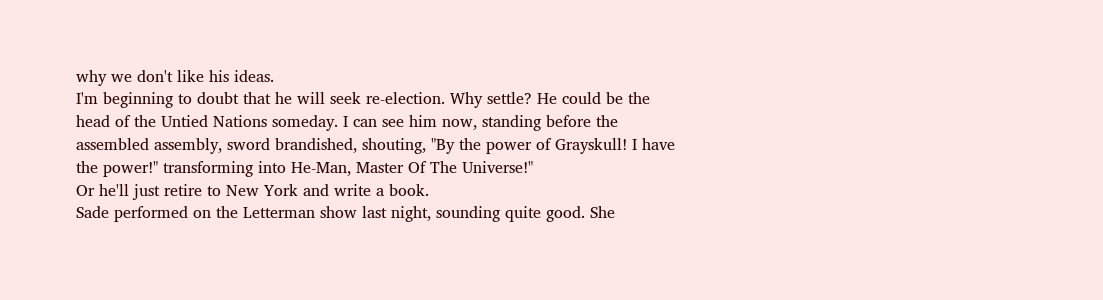why we don't like his ideas.
I'm beginning to doubt that he will seek re-election. Why settle? He could be the head of the Untied Nations someday. I can see him now, standing before the assembled assembly, sword brandished, shouting, "By the power of Grayskull! I have the power!" transforming into He-Man, Master Of The Universe!"
Or he'll just retire to New York and write a book.
Sade performed on the Letterman show last night, sounding quite good. She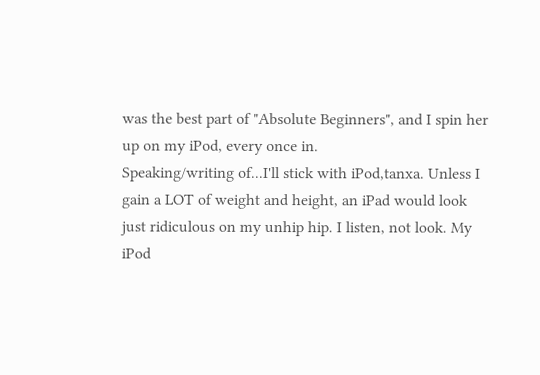was the best part of "Absolute Beginners", and I spin her up on my iPod, every once in.
Speaking/writing of...I'll stick with iPod,tanxa. Unless I gain a LOT of weight and height, an iPad would look just ridiculous on my unhip hip. I listen, not look. My iPod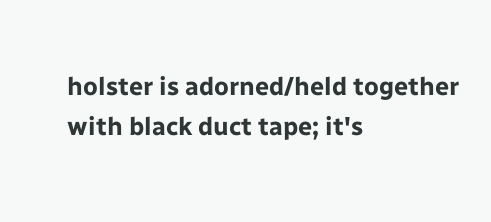holster is adorned/held together with black duct tape; it's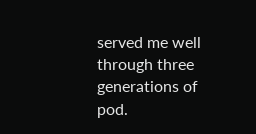served me well through three generations of pod.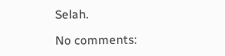Selah.

No comments: